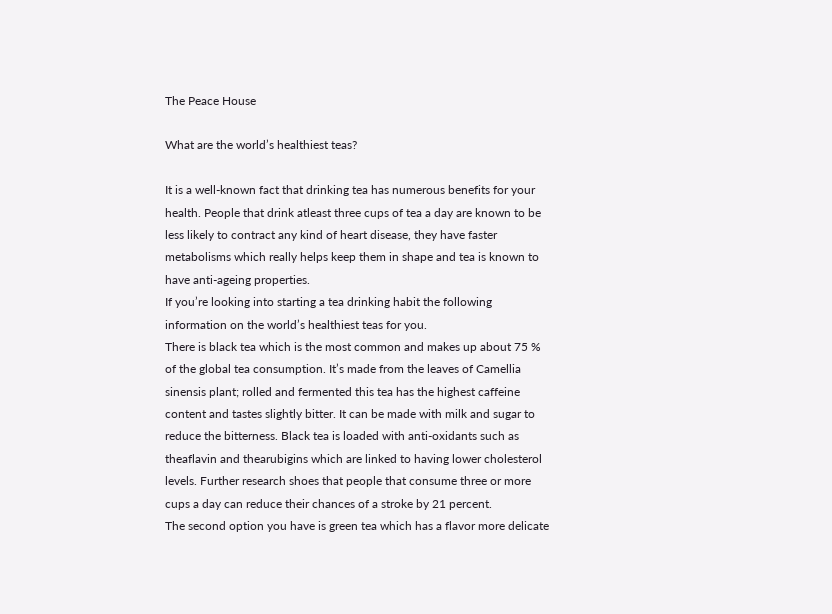The Peace House

What are the world’s healthiest teas?

It is a well-known fact that drinking tea has numerous benefits for your health. People that drink atleast three cups of tea a day are known to be less likely to contract any kind of heart disease, they have faster metabolisms which really helps keep them in shape and tea is known to have anti-ageing properties.
If you’re looking into starting a tea drinking habit the following information on the world’s healthiest teas for you.
There is black tea which is the most common and makes up about 75 % of the global tea consumption. It’s made from the leaves of Camellia sinensis plant; rolled and fermented this tea has the highest caffeine content and tastes slightly bitter. It can be made with milk and sugar to reduce the bitterness. Black tea is loaded with anti-oxidants such as theaflavin and thearubigins which are linked to having lower cholesterol levels. Further research shoes that people that consume three or more cups a day can reduce their chances of a stroke by 21 percent.
The second option you have is green tea which has a flavor more delicate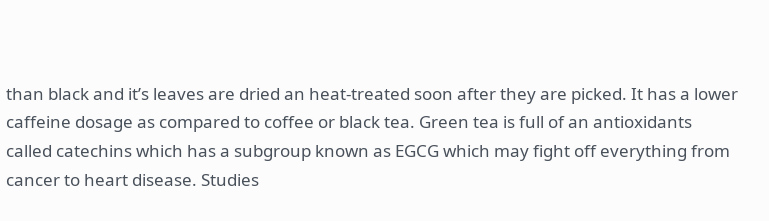than black and it’s leaves are dried an heat-treated soon after they are picked. It has a lower caffeine dosage as compared to coffee or black tea. Green tea is full of an antioxidants called catechins which has a subgroup known as EGCG which may fight off everything from cancer to heart disease. Studies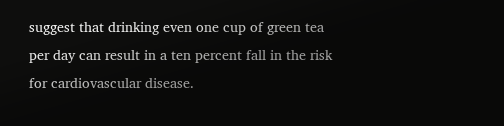suggest that drinking even one cup of green tea per day can result in a ten percent fall in the risk for cardiovascular disease.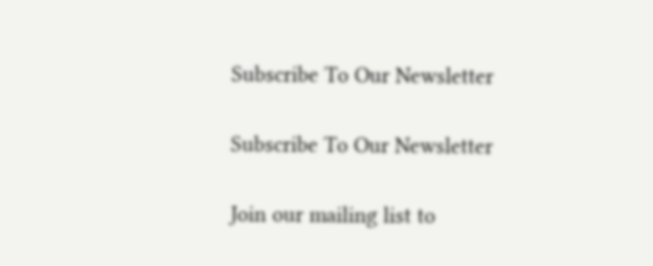Subscribe To Our Newsletter

Subscribe To Our Newsletter

Join our mailing list to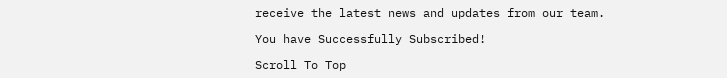receive the latest news and updates from our team.

You have Successfully Subscribed!

Scroll To Top